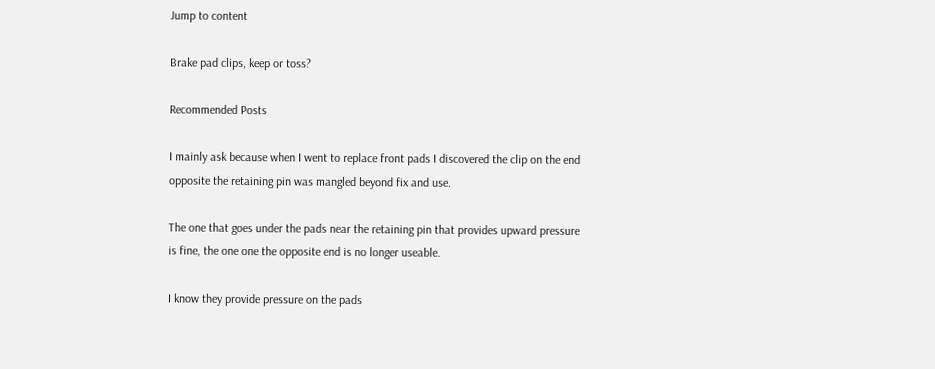Jump to content

Brake pad clips, keep or toss?

Recommended Posts

I mainly ask because when I went to replace front pads I discovered the clip on the end opposite the retaining pin was mangled beyond fix and use.

The one that goes under the pads near the retaining pin that provides upward pressure is fine, the one one the opposite end is no longer useable.

I know they provide pressure on the pads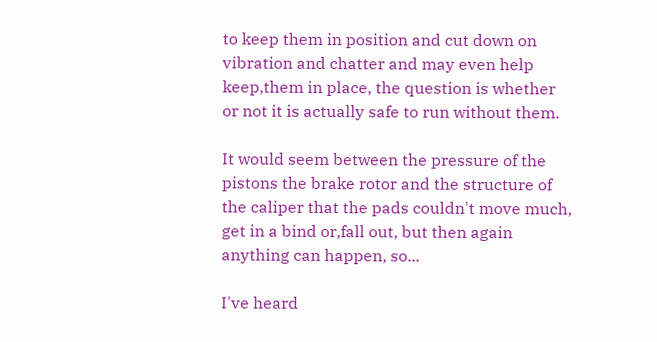to keep them in position and cut down on vibration and chatter and may even help keep,them in place, the question is whether or not it is actually safe to run without them.

It would seem between the pressure of the pistons the brake rotor and the structure of the caliper that the pads couldn't move much, get in a bind or,fall out, but then again anything can happen, so...

I've heard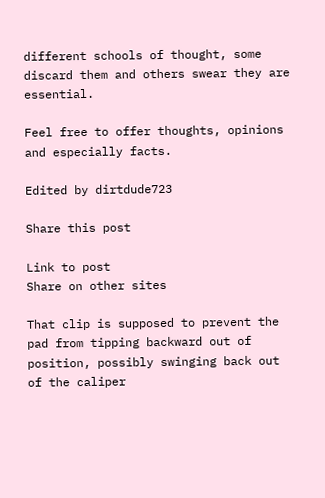different schools of thought, some discard them and others swear they are essential.

Feel free to offer thoughts, opinions and especially facts.

Edited by dirtdude723

Share this post

Link to post
Share on other sites

That clip is supposed to prevent the pad from tipping backward out of position, possibly swinging back out of the caliper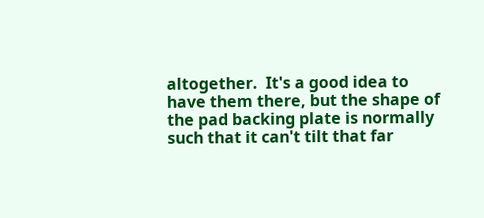altogether.  It's a good idea to have them there, but the shape of the pad backing plate is normally such that it can't tilt that far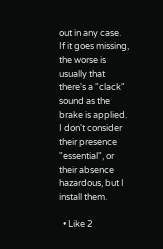out in any case.  If it goes missing, the worse is usually that there's a "clack" sound as the brake is applied.  I don't consider their presence "essential", or their absence hazardous, but I install them.

  • Like 2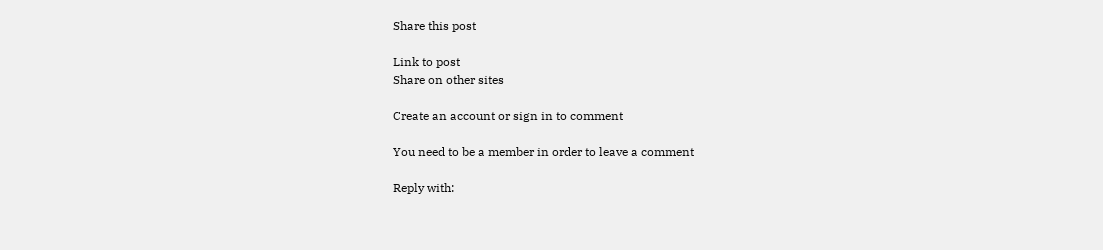Share this post

Link to post
Share on other sites

Create an account or sign in to comment

You need to be a member in order to leave a comment

Reply with: